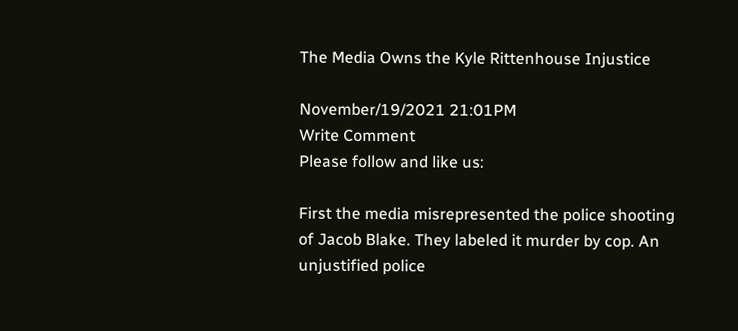The Media Owns the Kyle Rittenhouse Injustice

November/19/2021 21:01PM
Write Comment
Please follow and like us:

First the media misrepresented the police shooting of Jacob Blake. They labeled it murder by cop. An unjustified police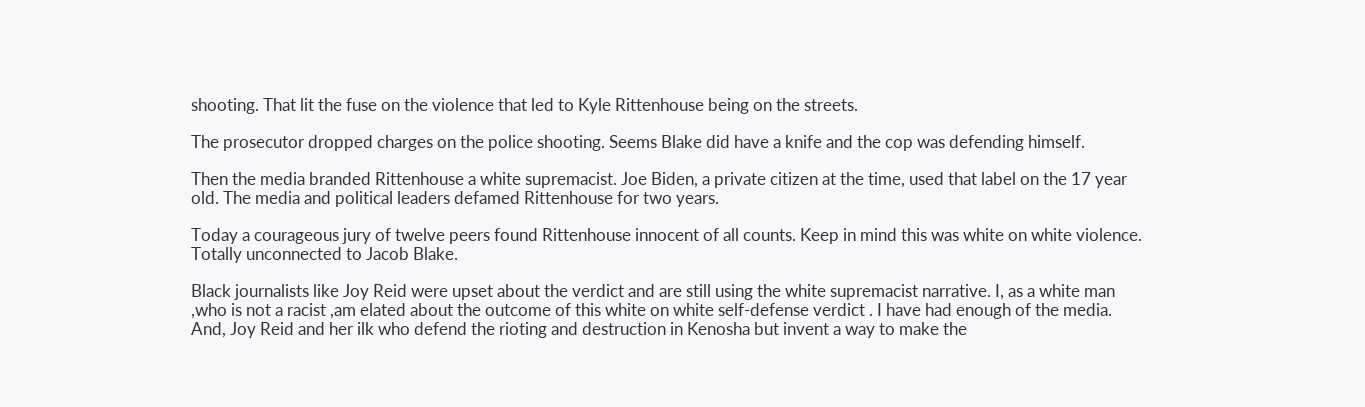shooting. That lit the fuse on the violence that led to Kyle Rittenhouse being on the streets.

The prosecutor dropped charges on the police shooting. Seems Blake did have a knife and the cop was defending himself.

Then the media branded Rittenhouse a white supremacist. Joe Biden, a private citizen at the time, used that label on the 17 year old. The media and political leaders defamed Rittenhouse for two years.

Today a courageous jury of twelve peers found Rittenhouse innocent of all counts. Keep in mind this was white on white violence. Totally unconnected to Jacob Blake.

Black journalists like Joy Reid were upset about the verdict and are still using the white supremacist narrative. I, as a white man ,who is not a racist ,am elated about the outcome of this white on white self-defense verdict . I have had enough of the media. And, Joy Reid and her ilk who defend the rioting and destruction in Kenosha but invent a way to make the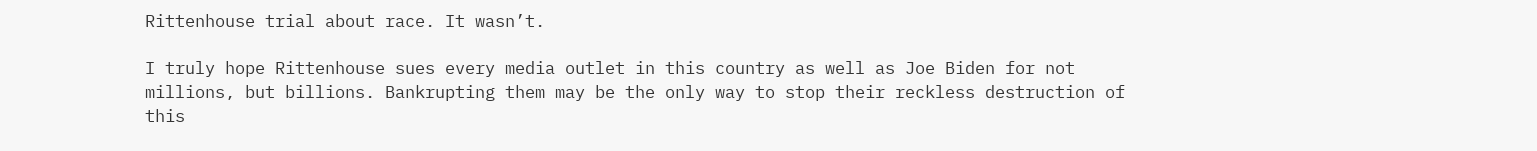Rittenhouse trial about race. It wasn’t.

I truly hope Rittenhouse sues every media outlet in this country as well as Joe Biden for not millions, but billions. Bankrupting them may be the only way to stop their reckless destruction of this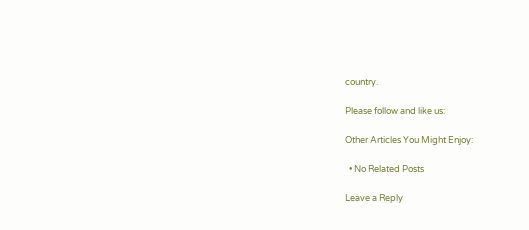country.

Please follow and like us:

Other Articles You Might Enjoy:

  • No Related Posts

Leave a Reply